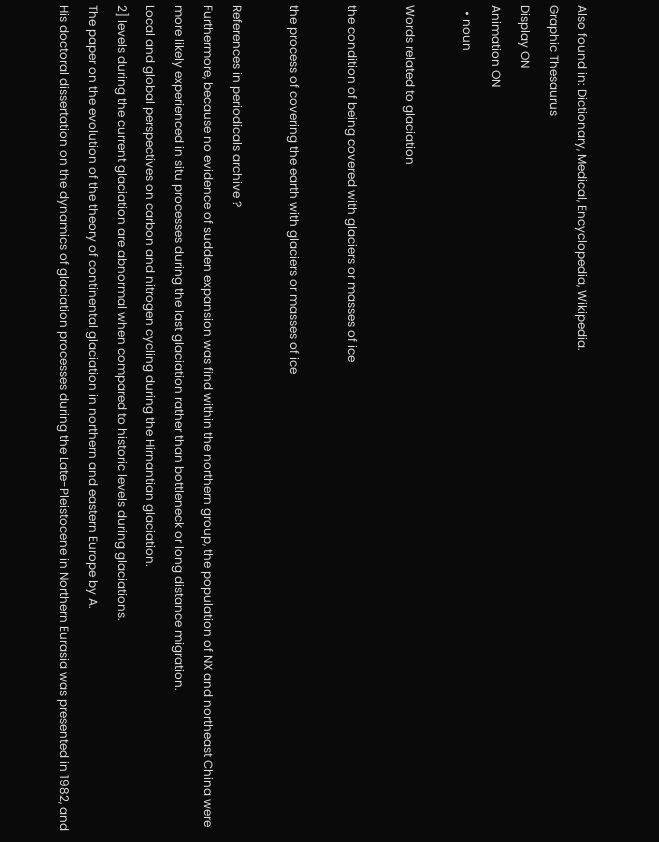Also found in: Dictionary, Medical, Encyclopedia, Wikipedia.
Graphic Thesaurus
Display ON
Animation ON
  • noun

Words related to glaciation

the condition of being covered with glaciers or masses of ice

the process of covering the earth with glaciers or masses of ice

References in periodicals archive ?
Furthermore, because no evidence of sudden expansion was find within the northern group, the population of NX and northeast China were more likely experienced in situ processes during the last glaciation rather than bottleneck or long distance migration.
Local and global perspectives on carbon and nitrogen cycling during the Hirnantian glaciation.
2] levels during the current glaciation are abnormal when compared to historic levels during glaciations.
The paper on the evolution of the theory of continental glaciation in northern and eastern Europe by A.
His doctoral dissertation on the dynamics of glaciation processes during the Late-Pleistocene in Northern Eurasia was presented in 1982, and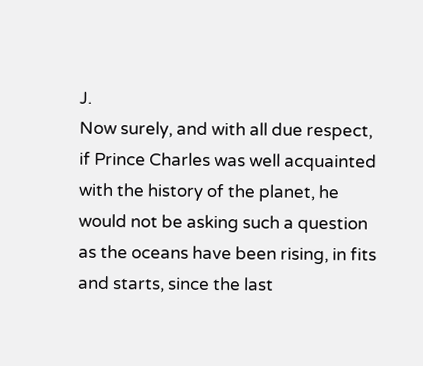J.
Now surely, and with all due respect, if Prince Charles was well acquainted with the history of the planet, he would not be asking such a question as the oceans have been rising, in fits and starts, since the last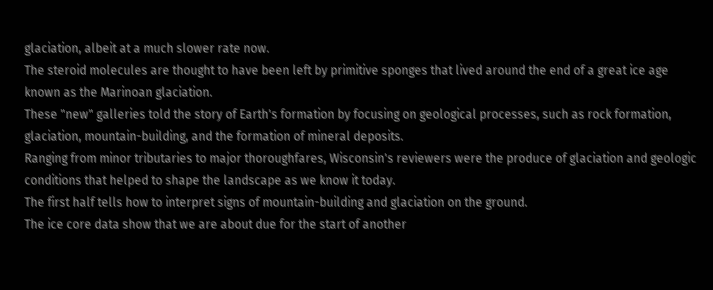glaciation, albeit at a much slower rate now.
The steroid molecules are thought to have been left by primitive sponges that lived around the end of a great ice age known as the Marinoan glaciation.
These "new" galleries told the story of Earth's formation by focusing on geological processes, such as rock formation, glaciation, mountain-building, and the formation of mineral deposits.
Ranging from minor tributaries to major thoroughfares, Wisconsin's reviewers were the produce of glaciation and geologic conditions that helped to shape the landscape as we know it today.
The first half tells how to interpret signs of mountain-building and glaciation on the ground.
The ice core data show that we are about due for the start of another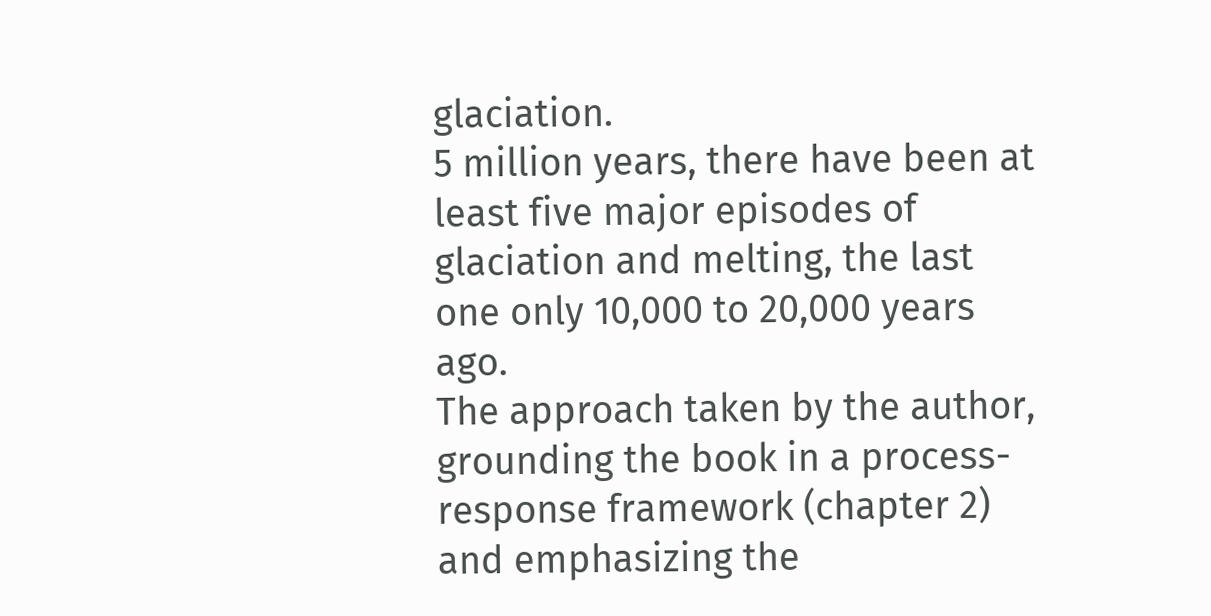glaciation.
5 million years, there have been at least five major episodes of glaciation and melting, the last one only 10,000 to 20,000 years ago.
The approach taken by the author, grounding the book in a process-response framework (chapter 2) and emphasizing the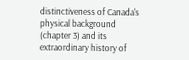distinctiveness of Canada's physical background (chapter 3) and its extraordinary history of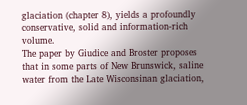glaciation (chapter 8), yields a profoundly conservative, solid and information-rich volume.
The paper by Giudice and Broster proposes that in some parts of New Brunswick, saline water from the Late Wisconsinan glaciation,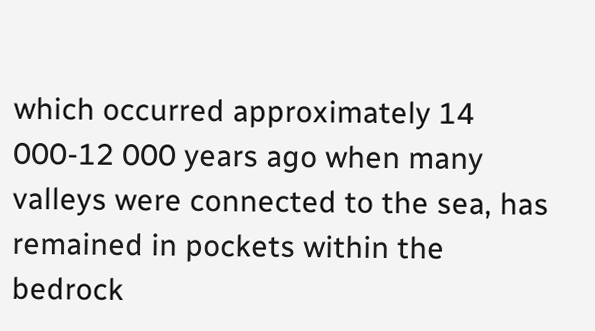which occurred approximately 14 000-12 000 years ago when many valleys were connected to the sea, has remained in pockets within the bedrock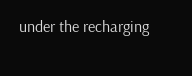under the recharging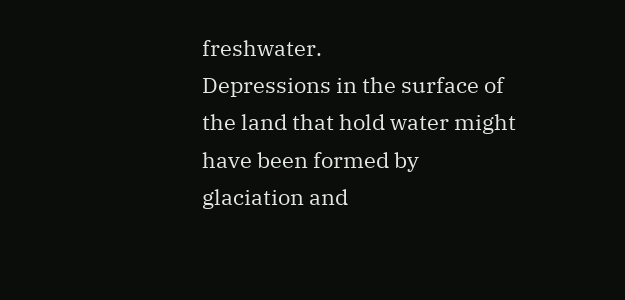freshwater.
Depressions in the surface of the land that hold water might have been formed by glaciation and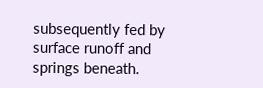subsequently fed by surface runoff and springs beneath.